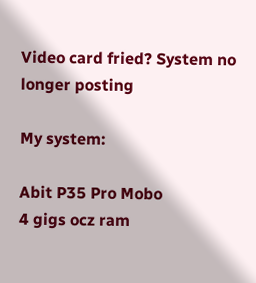Video card fried? System no longer posting

My system:

Abit P35 Pro Mobo
4 gigs ocz ram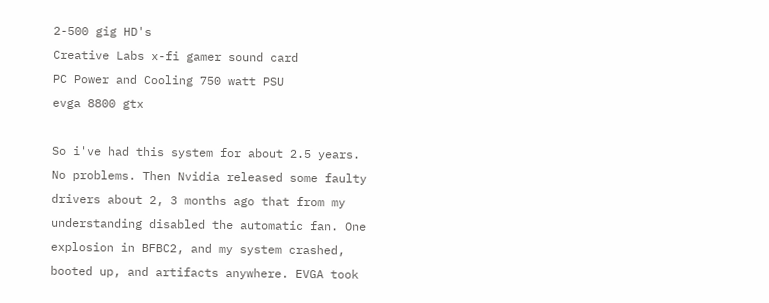2-500 gig HD's
Creative Labs x-fi gamer sound card
PC Power and Cooling 750 watt PSU
evga 8800 gtx

So i've had this system for about 2.5 years. No problems. Then Nvidia released some faulty drivers about 2, 3 months ago that from my understanding disabled the automatic fan. One explosion in BFBC2, and my system crashed, booted up, and artifacts anywhere. EVGA took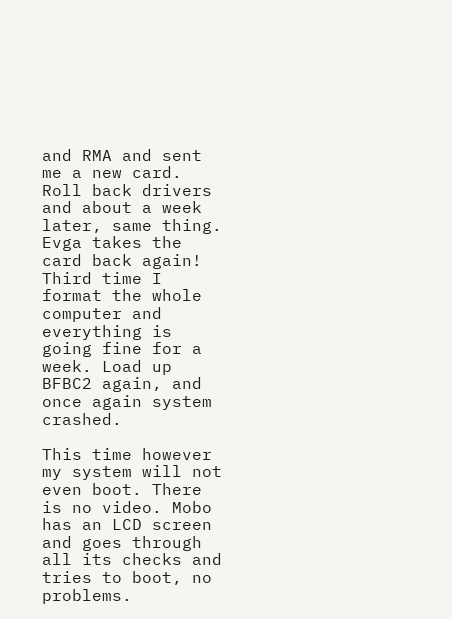and RMA and sent me a new card. Roll back drivers and about a week later, same thing. Evga takes the card back again! Third time I format the whole computer and everything is going fine for a week. Load up BFBC2 again, and once again system crashed.

This time however my system will not even boot. There is no video. Mobo has an LCD screen and goes through all its checks and tries to boot, no problems.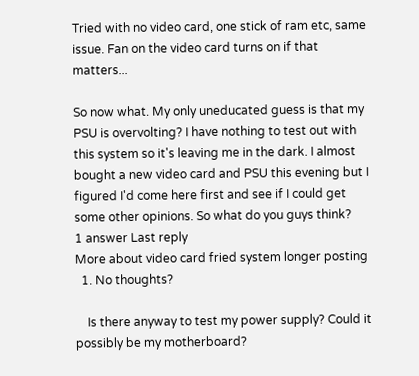Tried with no video card, one stick of ram etc, same issue. Fan on the video card turns on if that matters...

So now what. My only uneducated guess is that my PSU is overvolting? I have nothing to test out with this system so it's leaving me in the dark. I almost bought a new video card and PSU this evening but I figured I'd come here first and see if I could get some other opinions. So what do you guys think?
1 answer Last reply
More about video card fried system longer posting
  1. No thoughts?

    Is there anyway to test my power supply? Could it possibly be my motherboard?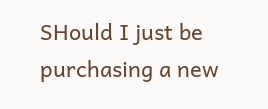SHould I just be purchasing a new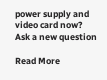power supply and video card now?
Ask a new question

Read More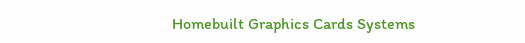Homebuilt Graphics Cards Systems